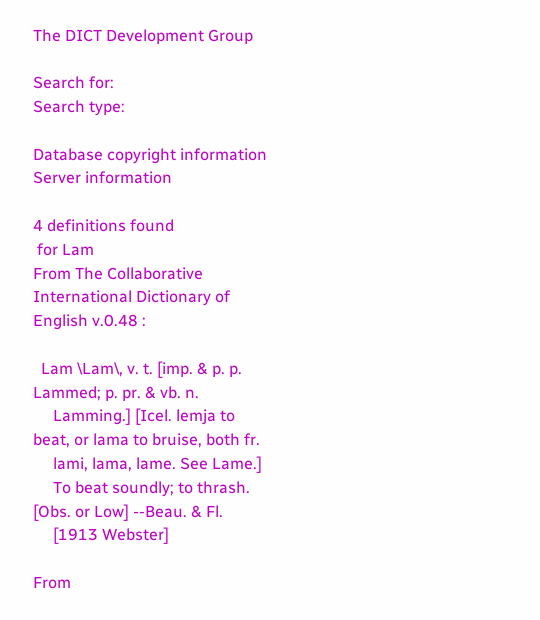The DICT Development Group

Search for:
Search type:

Database copyright information
Server information

4 definitions found
 for Lam
From The Collaborative International Dictionary of English v.0.48 :

  Lam \Lam\, v. t. [imp. & p. p. Lammed; p. pr. & vb. n.
     Lamming.] [Icel. lemja to beat, or lama to bruise, both fr.
     lami, lama, lame. See Lame.]
     To beat soundly; to thrash. [Obs. or Low] --Beau. & Fl.
     [1913 Webster]

From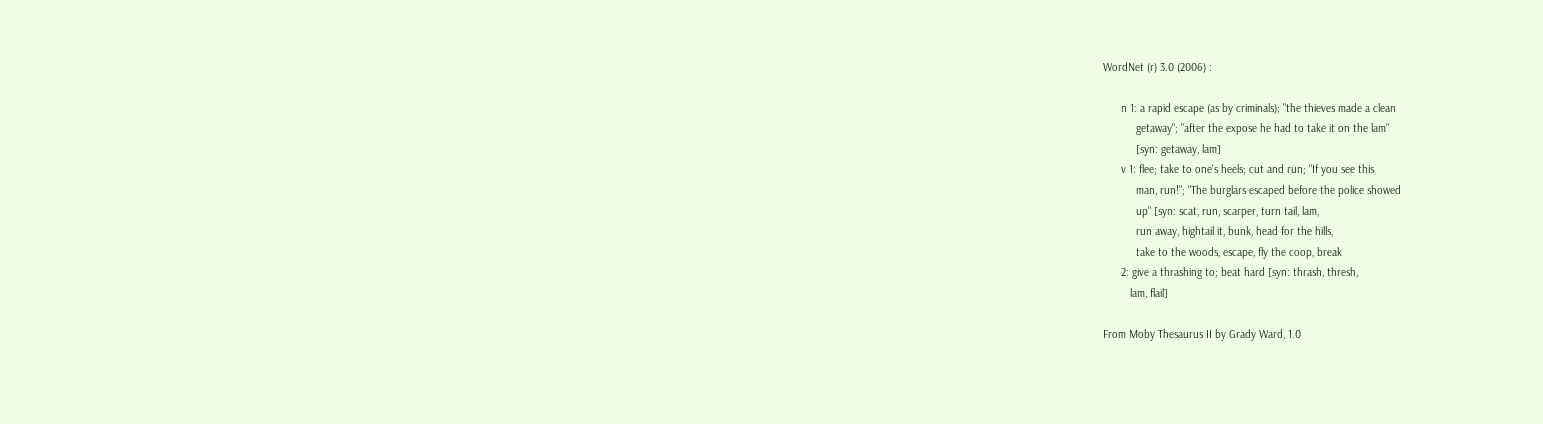WordNet (r) 3.0 (2006) :

      n 1: a rapid escape (as by criminals); "the thieves made a clean
           getaway"; "after the expose he had to take it on the lam"
           [syn: getaway, lam]
      v 1: flee; take to one's heels; cut and run; "If you see this
           man, run!"; "The burglars escaped before the police showed
           up" [syn: scat, run, scarper, turn tail, lam,
           run away, hightail it, bunk, head for the hills,
           take to the woods, escape, fly the coop, break
      2: give a thrashing to; beat hard [syn: thrash, thresh,
         lam, flail]

From Moby Thesaurus II by Grady Ward, 1.0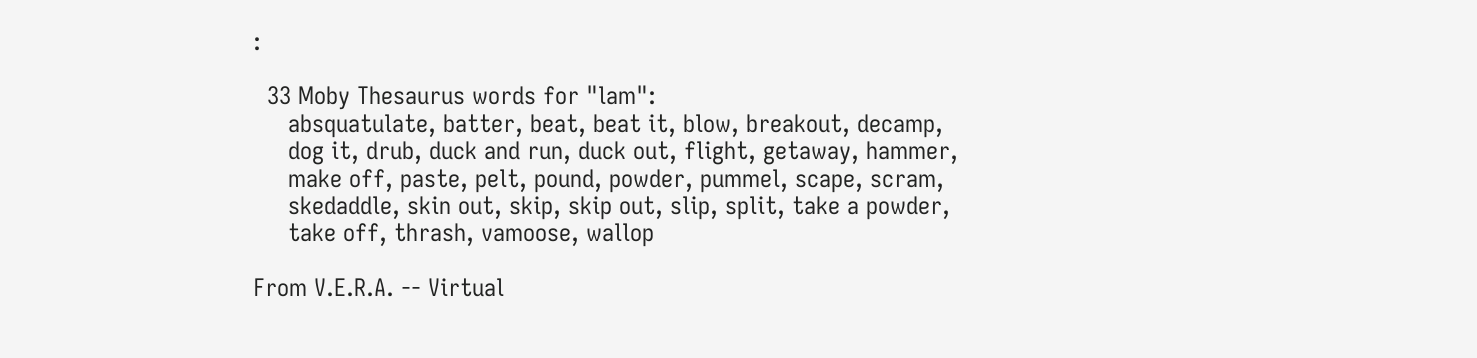:

  33 Moby Thesaurus words for "lam":
     absquatulate, batter, beat, beat it, blow, breakout, decamp,
     dog it, drub, duck and run, duck out, flight, getaway, hammer,
     make off, paste, pelt, pound, powder, pummel, scape, scram,
     skedaddle, skin out, skip, skip out, slip, split, take a powder,
     take off, thrash, vamoose, wallop

From V.E.R.A. -- Virtual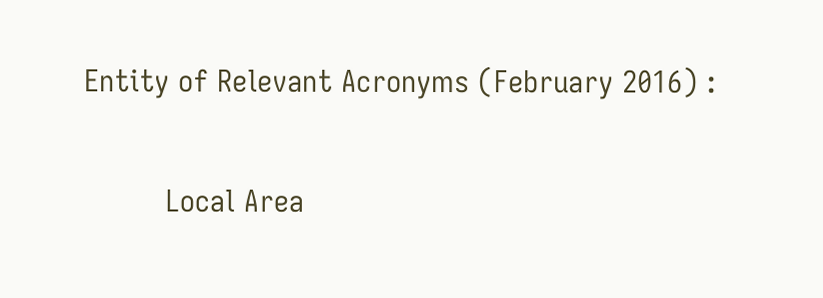Entity of Relevant Acronyms (February 2016) :

         Local Area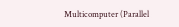Multicomputer (Parallel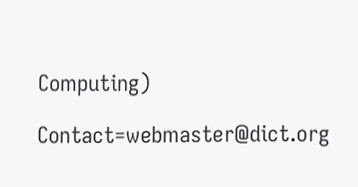Computing)

Contact=webmaster@dict.org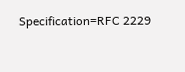Specification=RFC 2229